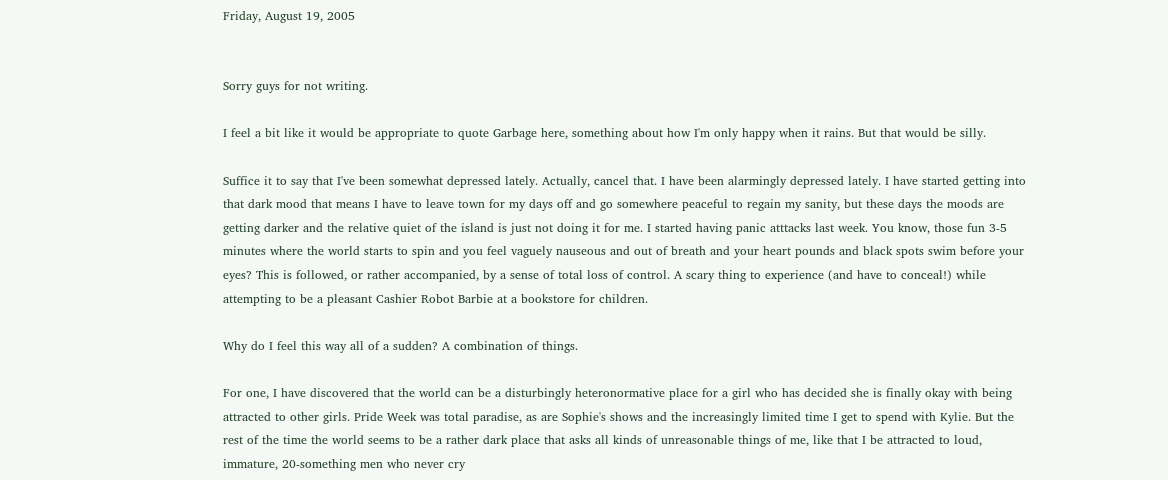Friday, August 19, 2005


Sorry guys for not writing.

I feel a bit like it would be appropriate to quote Garbage here, something about how I'm only happy when it rains. But that would be silly.

Suffice it to say that I've been somewhat depressed lately. Actually, cancel that. I have been alarmingly depressed lately. I have started getting into that dark mood that means I have to leave town for my days off and go somewhere peaceful to regain my sanity, but these days the moods are getting darker and the relative quiet of the island is just not doing it for me. I started having panic atttacks last week. You know, those fun 3-5 minutes where the world starts to spin and you feel vaguely nauseous and out of breath and your heart pounds and black spots swim before your eyes? This is followed, or rather accompanied, by a sense of total loss of control. A scary thing to experience (and have to conceal!) while attempting to be a pleasant Cashier Robot Barbie at a bookstore for children.

Why do I feel this way all of a sudden? A combination of things.

For one, I have discovered that the world can be a disturbingly heteronormative place for a girl who has decided she is finally okay with being attracted to other girls. Pride Week was total paradise, as are Sophie's shows and the increasingly limited time I get to spend with Kylie. But the rest of the time the world seems to be a rather dark place that asks all kinds of unreasonable things of me, like that I be attracted to loud, immature, 20-something men who never cry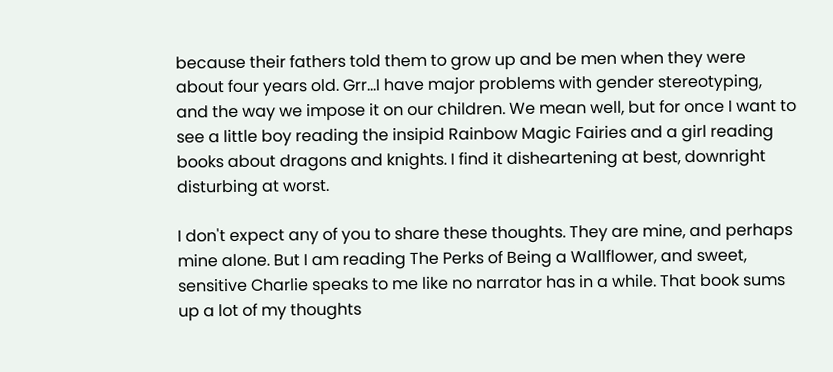because their fathers told them to grow up and be men when they were about four years old. Grr...I have major problems with gender stereotyping, and the way we impose it on our children. We mean well, but for once I want to see a little boy reading the insipid Rainbow Magic Fairies and a girl reading books about dragons and knights. I find it disheartening at best, downright disturbing at worst.

I don't expect any of you to share these thoughts. They are mine, and perhaps mine alone. But I am reading The Perks of Being a Wallflower, and sweet, sensitive Charlie speaks to me like no narrator has in a while. That book sums up a lot of my thoughts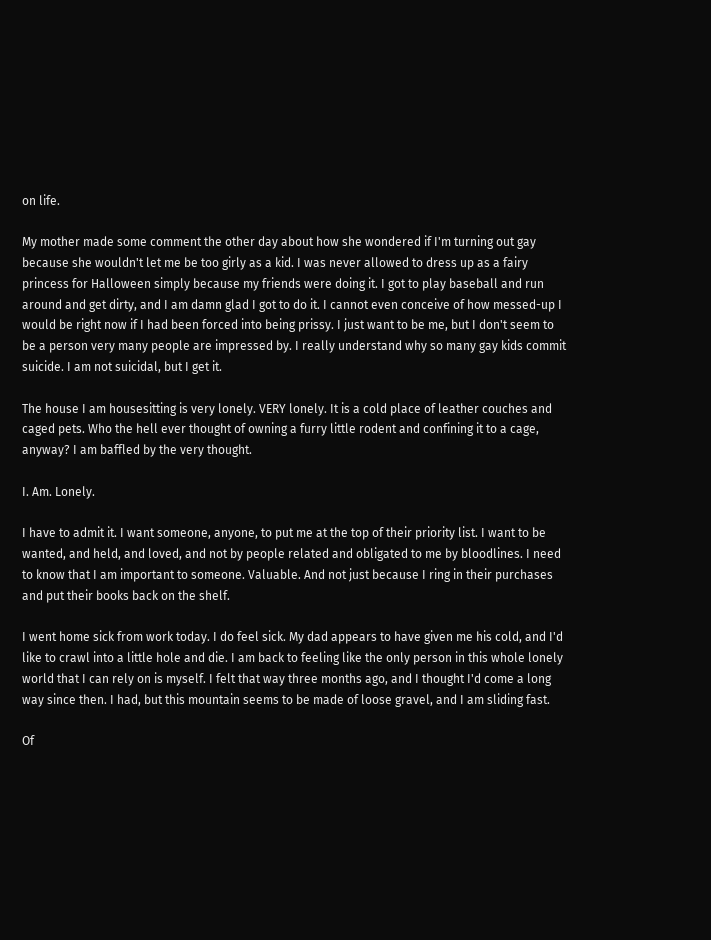on life.

My mother made some comment the other day about how she wondered if I'm turning out gay because she wouldn't let me be too girly as a kid. I was never allowed to dress up as a fairy princess for Halloween simply because my friends were doing it. I got to play baseball and run around and get dirty, and I am damn glad I got to do it. I cannot even conceive of how messed-up I would be right now if I had been forced into being prissy. I just want to be me, but I don't seem to be a person very many people are impressed by. I really understand why so many gay kids commit suicide. I am not suicidal, but I get it.

The house I am housesitting is very lonely. VERY lonely. It is a cold place of leather couches and caged pets. Who the hell ever thought of owning a furry little rodent and confining it to a cage, anyway? I am baffled by the very thought.

I. Am. Lonely.

I have to admit it. I want someone, anyone, to put me at the top of their priority list. I want to be wanted, and held, and loved, and not by people related and obligated to me by bloodlines. I need to know that I am important to someone. Valuable. And not just because I ring in their purchases and put their books back on the shelf.

I went home sick from work today. I do feel sick. My dad appears to have given me his cold, and I'd like to crawl into a little hole and die. I am back to feeling like the only person in this whole lonely world that I can rely on is myself. I felt that way three months ago, and I thought I'd come a long way since then. I had, but this mountain seems to be made of loose gravel, and I am sliding fast.

Of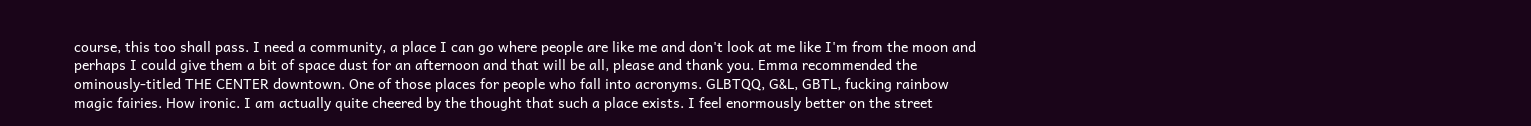course, this too shall pass. I need a community, a place I can go where people are like me and don't look at me like I'm from the moon and perhaps I could give them a bit of space dust for an afternoon and that will be all, please and thank you. Emma recommended the ominously-titled THE CENTER downtown. One of those places for people who fall into acronyms. GLBTQQ, G&L, GBTL, fucking rainbow magic fairies. How ironic. I am actually quite cheered by the thought that such a place exists. I feel enormously better on the street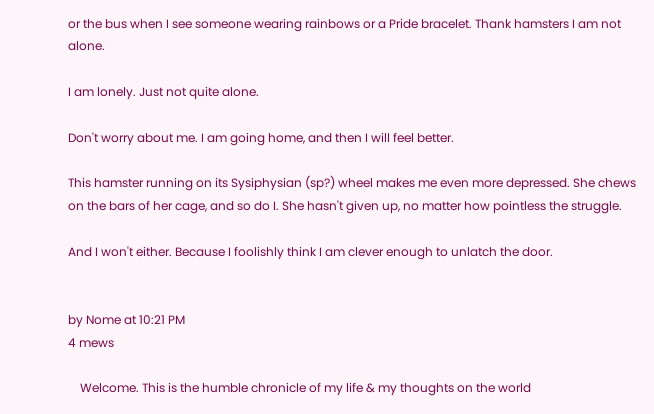or the bus when I see someone wearing rainbows or a Pride bracelet. Thank hamsters I am not alone.

I am lonely. Just not quite alone.

Don't worry about me. I am going home, and then I will feel better.

This hamster running on its Sysiphysian (sp?) wheel makes me even more depressed. She chews on the bars of her cage, and so do I. She hasn't given up, no matter how pointless the struggle.

And I won't either. Because I foolishly think I am clever enough to unlatch the door.


by Nome at 10:21 PM
4 mews

    Welcome. This is the humble chronicle of my life & my thoughts on the world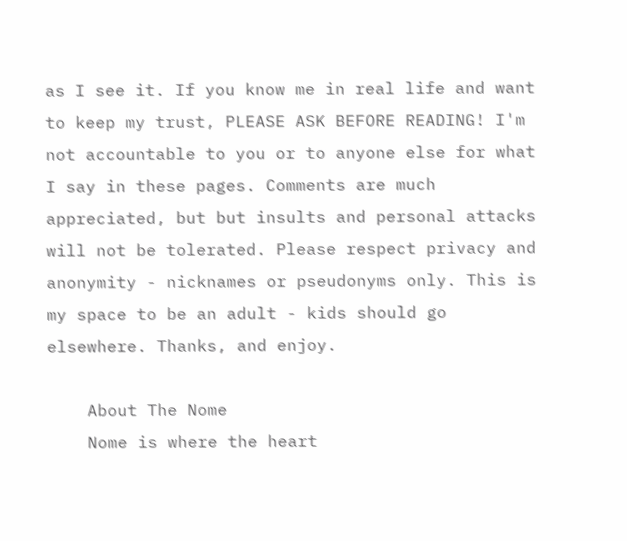as I see it. If you know me in real life and want to keep my trust, PLEASE ASK BEFORE READING! I'm not accountable to you or to anyone else for what I say in these pages. Comments are much appreciated, but but insults and personal attacks will not be tolerated. Please respect privacy and anonymity - nicknames or pseudonyms only. This is my space to be an adult - kids should go elsewhere. Thanks, and enjoy.

    About The Nome
    Nome is where the heart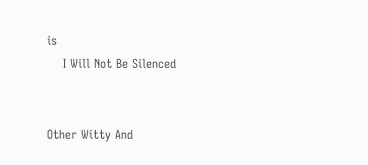is
    I Will Not Be Silenced


Other Witty And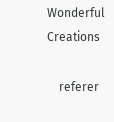Wonderful Creations

    referer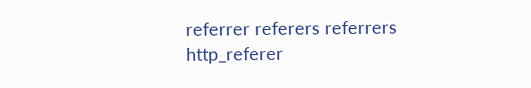referrer referers referrers http_referer